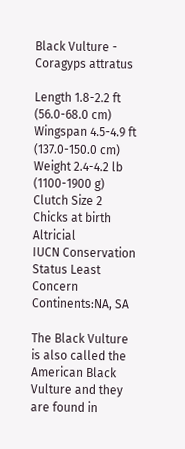Black Vulture - Coragyps attratus

Length 1.8-2.2 ft (56.0-68.0 cm)
Wingspan 4.5-4.9 ft (137.0-150.0 cm)
Weight 2.4-4.2 lb (1100-1900 g)
Clutch Size 2
Chicks at birth Altricial
IUCN Conservation Status Least Concern
Continents:NA, SA

The Black Vulture is also called the American Black Vulture and they are found in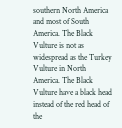southern North America and most of South America. The Black Vulture is not as widespread as the Turkey Vulture in North America. The Black Vulture have a black head instead of the red head of the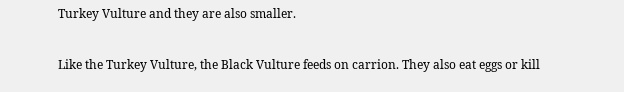Turkey Vulture and they are also smaller.

Like the Turkey Vulture, the Black Vulture feeds on carrion. They also eat eggs or kill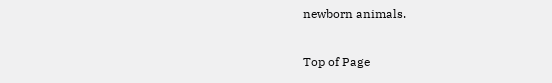newborn animals.

Top of Page